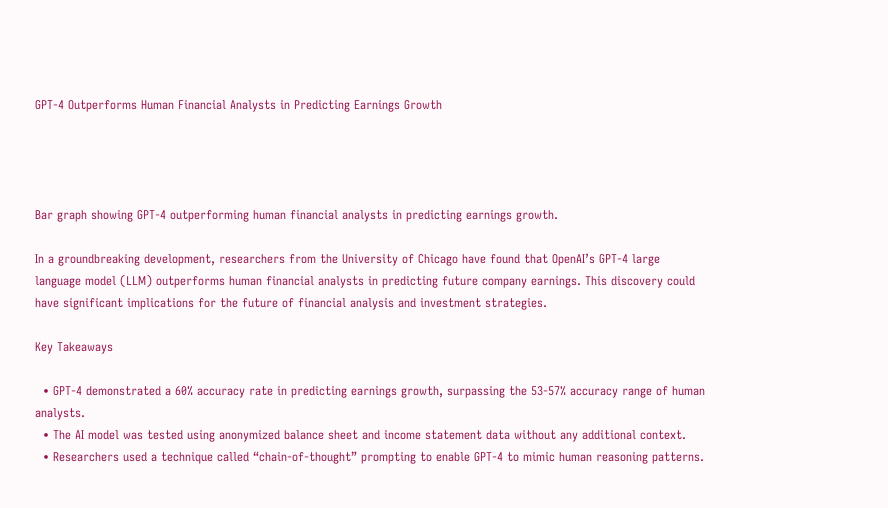GPT-4 Outperforms Human Financial Analysts in Predicting Earnings Growth




Bar graph showing GPT-4 outperforming human financial analysts in predicting earnings growth.

In a groundbreaking development, researchers from the University of Chicago have found that OpenAI’s GPT-4 large language model (LLM) outperforms human financial analysts in predicting future company earnings. This discovery could have significant implications for the future of financial analysis and investment strategies.

Key Takeaways

  • GPT-4 demonstrated a 60% accuracy rate in predicting earnings growth, surpassing the 53-57% accuracy range of human analysts.
  • The AI model was tested using anonymized balance sheet and income statement data without any additional context.
  • Researchers used a technique called “chain-of-thought” prompting to enable GPT-4 to mimic human reasoning patterns.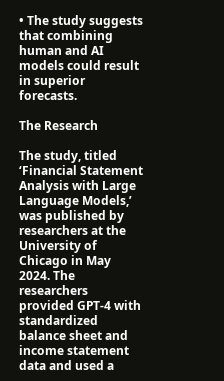• The study suggests that combining human and AI models could result in superior forecasts.

The Research

The study, titled ‘Financial Statement Analysis with Large Language Models,’ was published by researchers at the University of Chicago in May 2024. The researchers provided GPT-4 with standardized balance sheet and income statement data and used a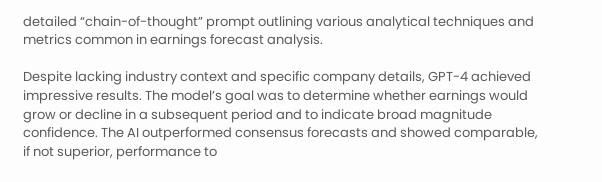detailed “chain-of-thought” prompt outlining various analytical techniques and metrics common in earnings forecast analysis.

Despite lacking industry context and specific company details, GPT-4 achieved impressive results. The model’s goal was to determine whether earnings would grow or decline in a subsequent period and to indicate broad magnitude confidence. The AI outperformed consensus forecasts and showed comparable, if not superior, performance to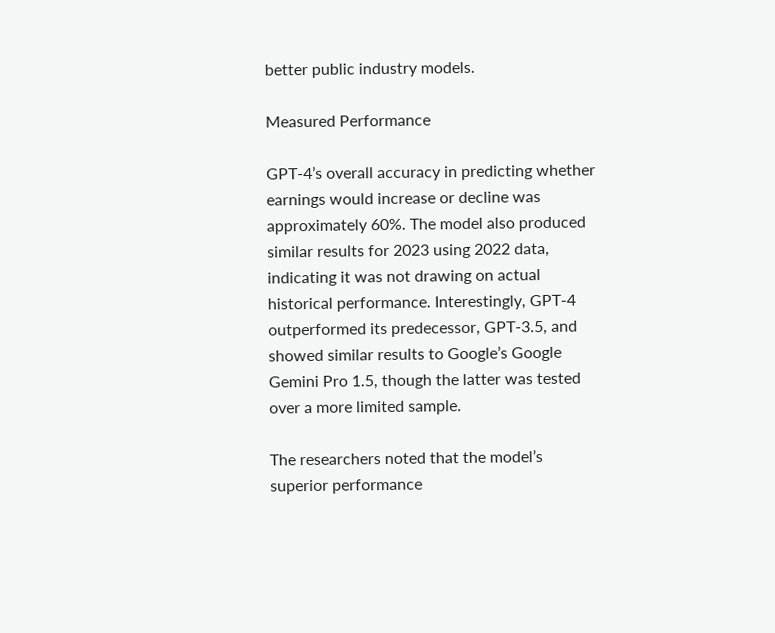better public industry models.

Measured Performance

GPT-4’s overall accuracy in predicting whether earnings would increase or decline was approximately 60%. The model also produced similar results for 2023 using 2022 data, indicating it was not drawing on actual historical performance. Interestingly, GPT-4 outperformed its predecessor, GPT-3.5, and showed similar results to Google’s Google Gemini Pro 1.5, though the latter was tested over a more limited sample.

The researchers noted that the model’s superior performance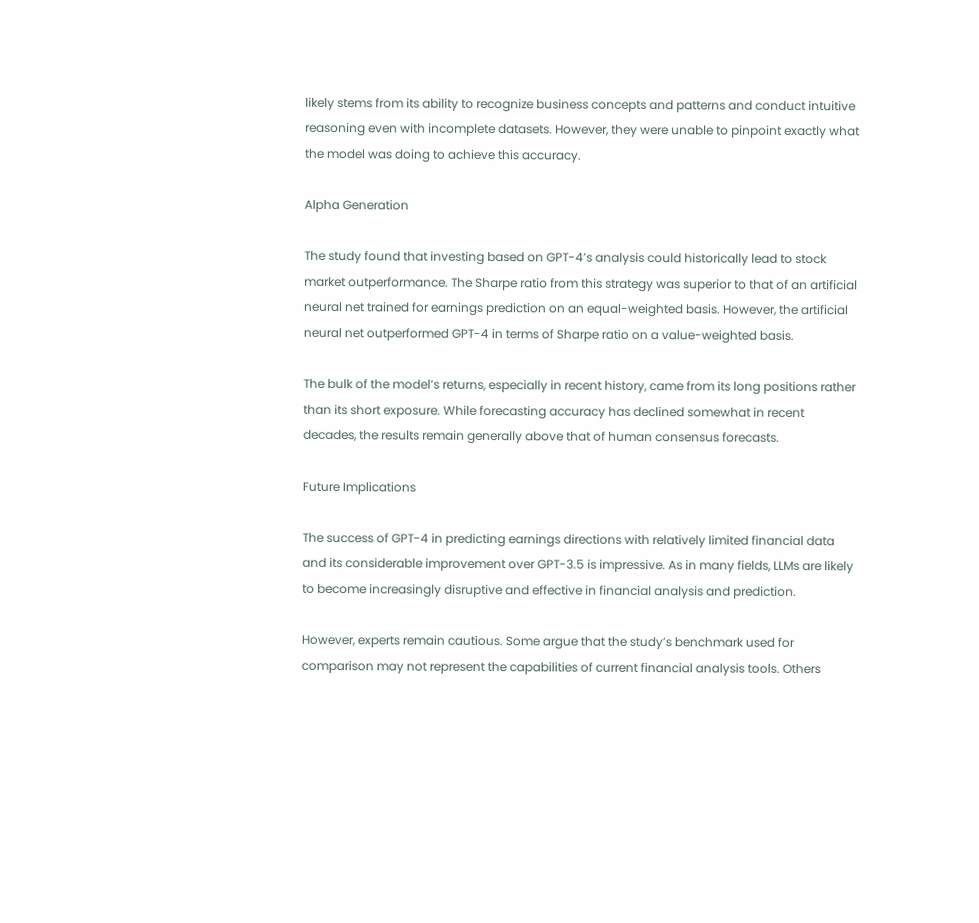likely stems from its ability to recognize business concepts and patterns and conduct intuitive reasoning even with incomplete datasets. However, they were unable to pinpoint exactly what the model was doing to achieve this accuracy.

Alpha Generation

The study found that investing based on GPT-4’s analysis could historically lead to stock market outperformance. The Sharpe ratio from this strategy was superior to that of an artificial neural net trained for earnings prediction on an equal-weighted basis. However, the artificial neural net outperformed GPT-4 in terms of Sharpe ratio on a value-weighted basis.

The bulk of the model’s returns, especially in recent history, came from its long positions rather than its short exposure. While forecasting accuracy has declined somewhat in recent decades, the results remain generally above that of human consensus forecasts.

Future Implications

The success of GPT-4 in predicting earnings directions with relatively limited financial data and its considerable improvement over GPT-3.5 is impressive. As in many fields, LLMs are likely to become increasingly disruptive and effective in financial analysis and prediction.

However, experts remain cautious. Some argue that the study’s benchmark used for comparison may not represent the capabilities of current financial analysis tools. Others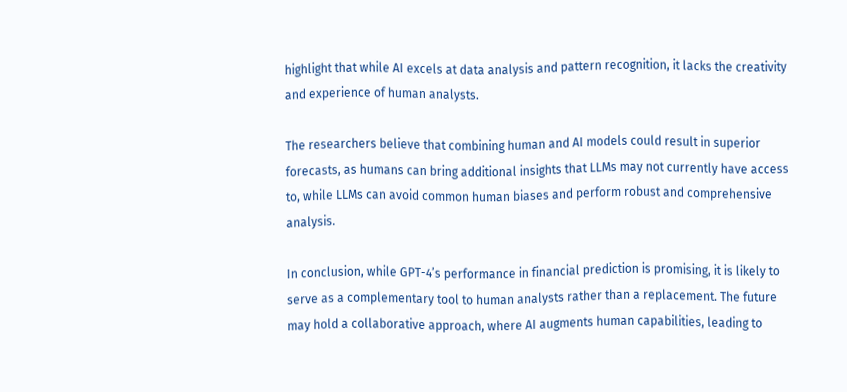highlight that while AI excels at data analysis and pattern recognition, it lacks the creativity and experience of human analysts.

The researchers believe that combining human and AI models could result in superior forecasts, as humans can bring additional insights that LLMs may not currently have access to, while LLMs can avoid common human biases and perform robust and comprehensive analysis.

In conclusion, while GPT-4’s performance in financial prediction is promising, it is likely to serve as a complementary tool to human analysts rather than a replacement. The future may hold a collaborative approach, where AI augments human capabilities, leading to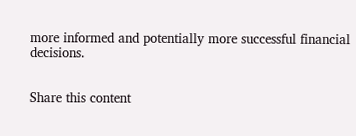more informed and potentially more successful financial decisions.


Share this content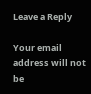Leave a Reply

Your email address will not be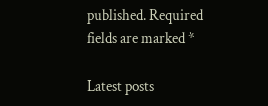published. Required fields are marked *

Latest posts